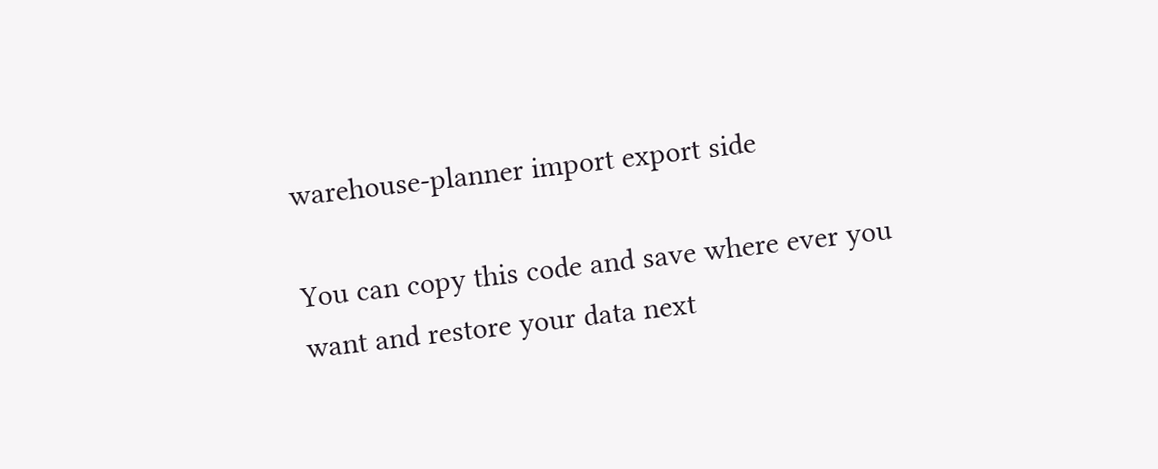warehouse-planner import export side

You can copy this code and save where ever you want and restore your data next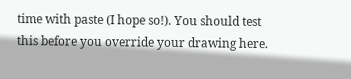time with paste (I hope so!). You should test this before you override your drawing here.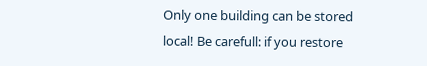Only one building can be stored local! Be carefull: if you restore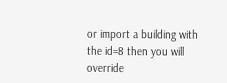or import a building with the id=8 then you will override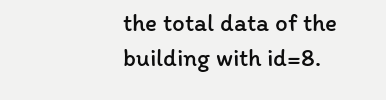the total data of the building with id=8.